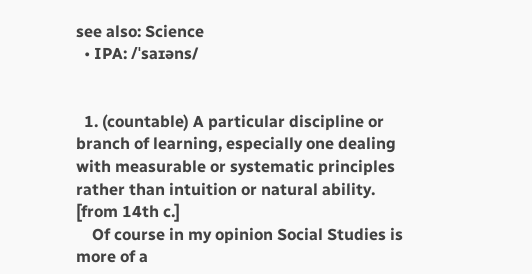see also: Science
  • IPA: /ˈsaɪəns/


  1. (countable) A particular discipline or branch of learning, especially one dealing with measurable or systematic principles rather than intuition or natural ability. [from 14th c.]
    Of course in my opinion Social Studies is more of a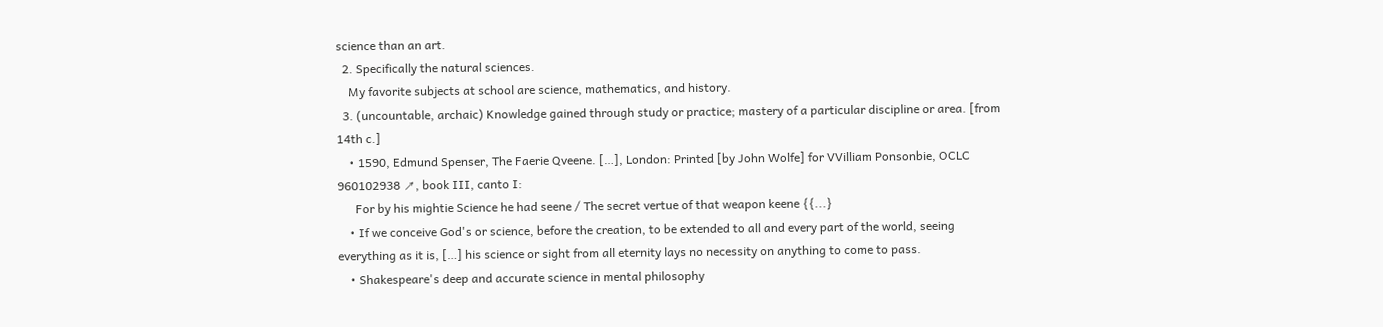science than an art.
  2. Specifically the natural sciences.
    My favorite subjects at school are science, mathematics, and history.
  3. (uncountable, archaic) Knowledge gained through study or practice; mastery of a particular discipline or area. [from 14th c.]
    • 1590, Edmund Spenser, The Faerie Qveene. […], London: Printed [by John Wolfe] for VVilliam Ponsonbie, OCLC 960102938 ↗, book III, canto I:
      For by his mightie Science he had seene / The secret vertue of that weapon keene {{...}
    • If we conceive God's or science, before the creation, to be extended to all and every part of the world, seeing everything as it is, […] his science or sight from all eternity lays no necessity on anything to come to pass.
    • Shakespeare's deep and accurate science in mental philosophy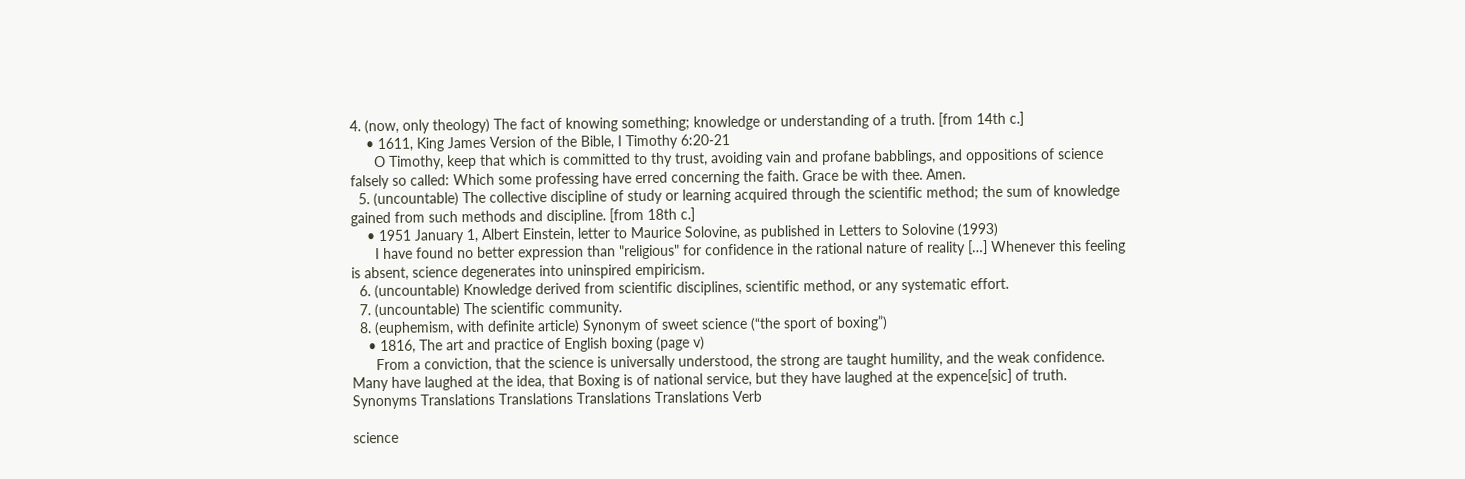4. (now, only theology) The fact of knowing something; knowledge or understanding of a truth. [from 14th c.]
    • 1611, King James Version of the Bible, I Timothy 6:20-21
      O Timothy, keep that which is committed to thy trust, avoiding vain and profane babblings, and oppositions of science falsely so called: Which some professing have erred concerning the faith. Grace be with thee. Amen.
  5. (uncountable) The collective discipline of study or learning acquired through the scientific method; the sum of knowledge gained from such methods and discipline. [from 18th c.]
    • 1951 January 1, Albert Einstein, letter to Maurice Solovine, as published in Letters to Solovine (1993)
      I have found no better expression than "religious" for confidence in the rational nature of reality […] Whenever this feeling is absent, science degenerates into uninspired empiricism.
  6. (uncountable) Knowledge derived from scientific disciplines, scientific method, or any systematic effort.
  7. (uncountable) The scientific community.
  8. (euphemism, with definite article) Synonym of sweet science (“the sport of boxing”)
    • 1816, The art and practice of English boxing (page v)
      From a conviction, that the science is universally understood, the strong are taught humility, and the weak confidence. Many have laughed at the idea, that Boxing is of national service, but they have laughed at the expence[sic] of truth.
Synonyms Translations Translations Translations Translations Verb

science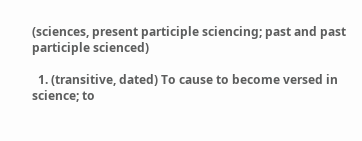(sciences, present participle sciencing; past and past participle scienced)

  1. (transitive, dated) To cause to become versed in science; to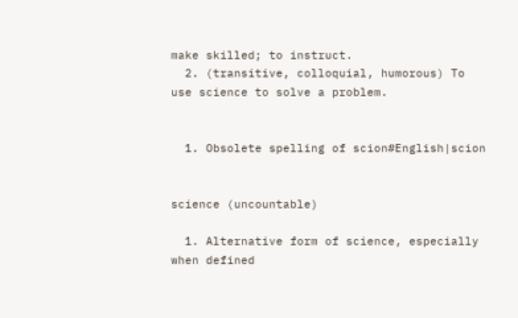make skilled; to instruct.
  2. (transitive, colloquial, humorous) To use science to solve a problem.


  1. Obsolete spelling of scion#English|scion


science (uncountable)

  1. Alternative form of science, especially when defined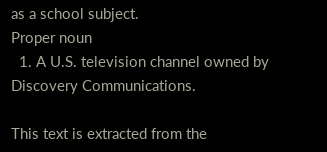as a school subject.
Proper noun
  1. A U.S. television channel owned by Discovery Communications.

This text is extracted from the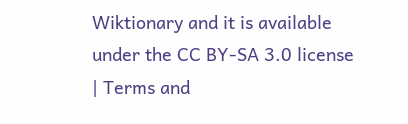Wiktionary and it is available under the CC BY-SA 3.0 license | Terms and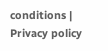conditions | Privacy policy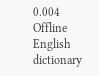0.004
Offline English dictionary